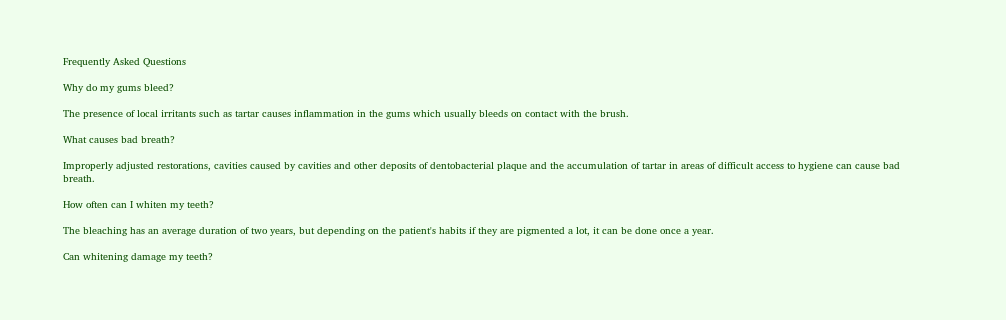Frequently Asked Questions

Why do my gums bleed?

The presence of local irritants such as tartar causes inflammation in the gums which usually bleeds on contact with the brush.

What causes bad breath?

Improperly adjusted restorations, cavities caused by cavities and other deposits of dentobacterial plaque and the accumulation of tartar in areas of difficult access to hygiene can cause bad breath.

How often can I whiten my teeth?

The bleaching has an average duration of two years, but depending on the patient's habits if they are pigmented a lot, it can be done once a year.

Can whitening damage my teeth?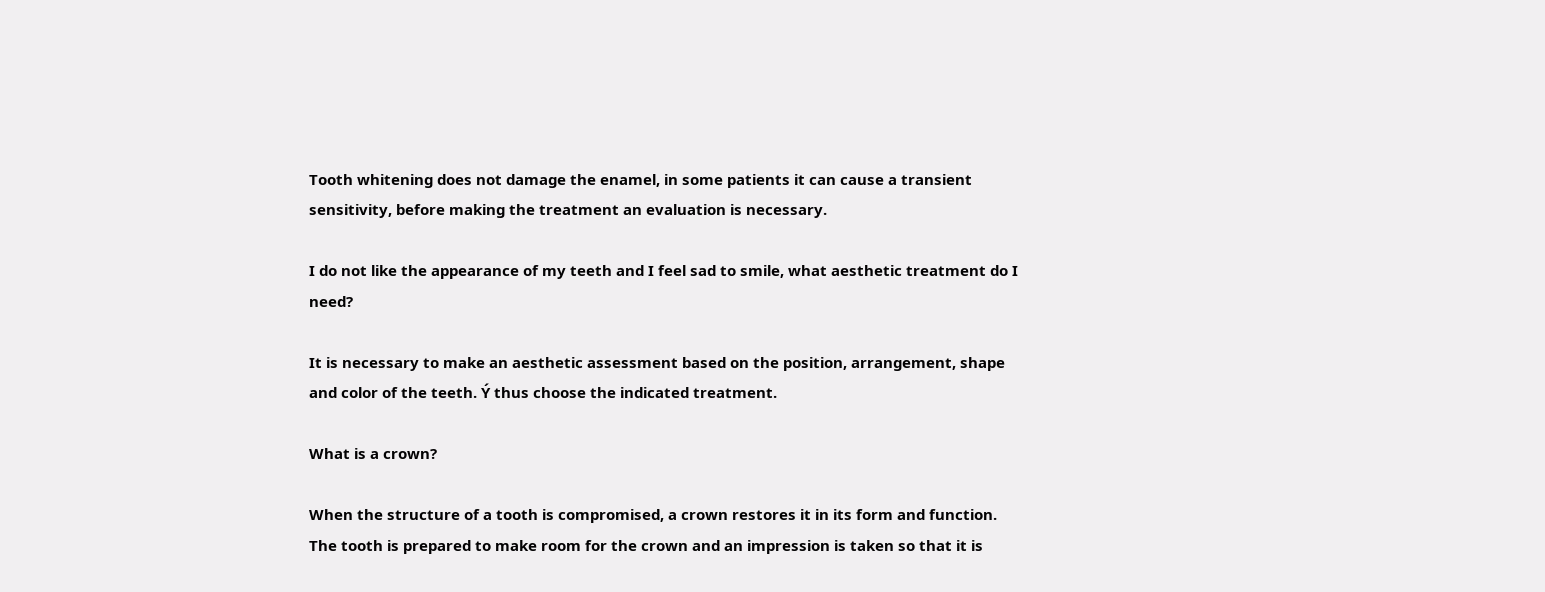Tooth whitening does not damage the enamel, in some patients it can cause a transient sensitivity, before making the treatment an evaluation is necessary.

I do not like the appearance of my teeth and I feel sad to smile, what aesthetic treatment do I need?

It is necessary to make an aesthetic assessment based on the position, arrangement, shape and color of the teeth. Ý thus choose the indicated treatment.

What is a crown?

When the structure of a tooth is compromised, a crown restores it in its form and function. The tooth is prepared to make room for the crown and an impression is taken so that it is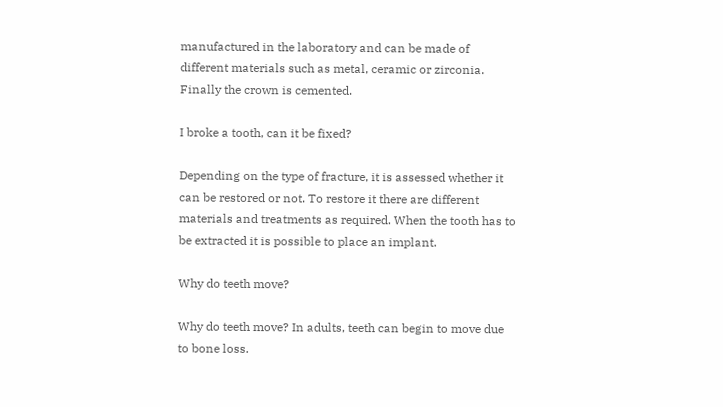manufactured in the laboratory and can be made of different materials such as metal, ceramic or zirconia. Finally the crown is cemented.

I broke a tooth, can it be fixed?

Depending on the type of fracture, it is assessed whether it can be restored or not. To restore it there are different materials and treatments as required. When the tooth has to be extracted it is possible to place an implant.

Why do teeth move?

Why do teeth move? In adults, teeth can begin to move due to bone loss.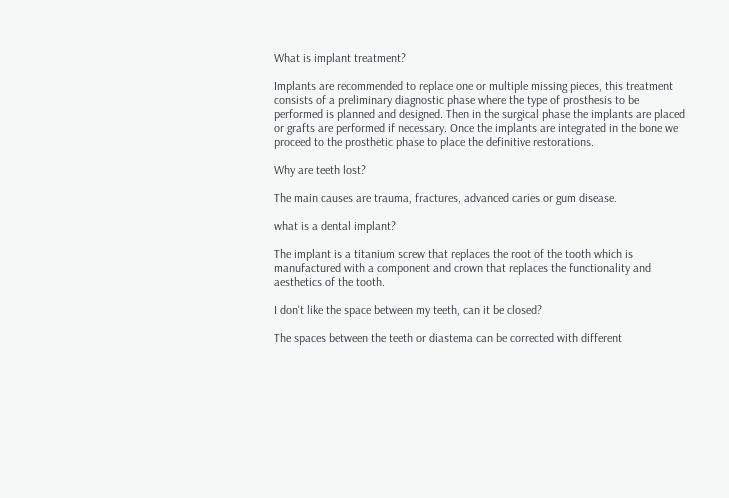What is implant treatment?

Implants are recommended to replace one or multiple missing pieces, this treatment consists of a preliminary diagnostic phase where the type of prosthesis to be performed is planned and designed. Then in the surgical phase the implants are placed or grafts are performed if necessary. Once the implants are integrated in the bone we proceed to the prosthetic phase to place the definitive restorations.

Why are teeth lost?

The main causes are trauma, fractures, advanced caries or gum disease.

what is a dental implant?

The implant is a titanium screw that replaces the root of the tooth which is manufactured with a component and crown that replaces the functionality and aesthetics of the tooth.

I don't like the space between my teeth, can it be closed?

The spaces between the teeth or diastema can be corrected with different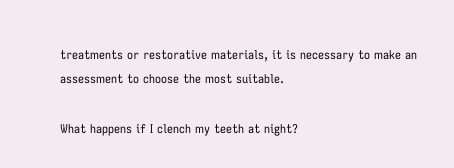treatments or restorative materials, it is necessary to make an assessment to choose the most suitable.

What happens if I clench my teeth at night?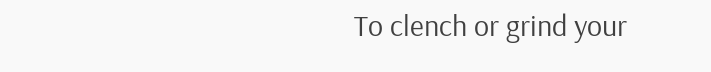To clench or grind your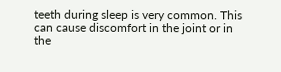teeth during sleep is very common. This can cause discomfort in the joint or in the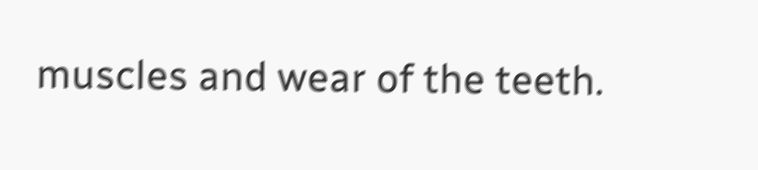muscles and wear of the teeth.